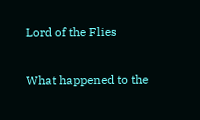Lord of the Flies

What happened to the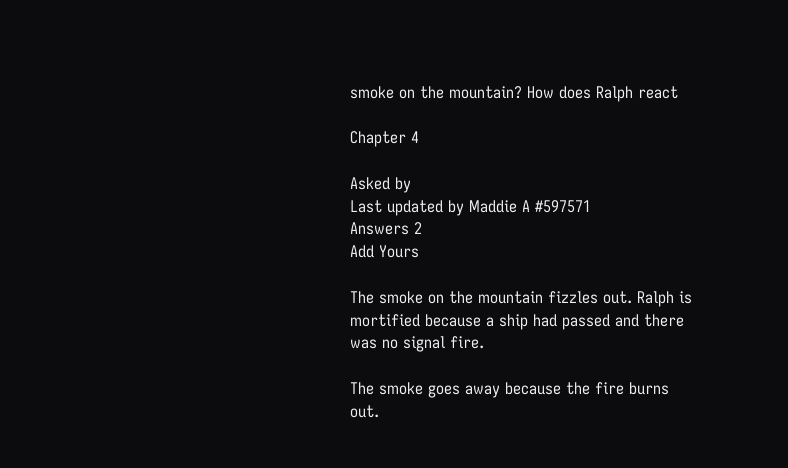smoke on the mountain? How does Ralph react

Chapter 4

Asked by
Last updated by Maddie A #597571
Answers 2
Add Yours

The smoke on the mountain fizzles out. Ralph is mortified because a ship had passed and there was no signal fire.

The smoke goes away because the fire burns out.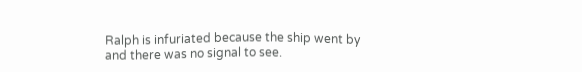Ralph is infuriated because the ship went by and there was no signal to see.